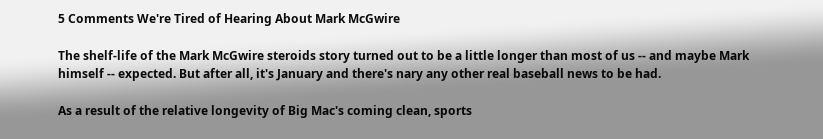5 Comments We're Tired of Hearing About Mark McGwire

The shelf-life of the Mark McGwire steroids story turned out to be a little longer than most of us -- and maybe Mark himself -- expected. But after all, it's January and there's nary any other real baseball news to be had.

As a result of the relative longevity of Big Mac's coming clean, sports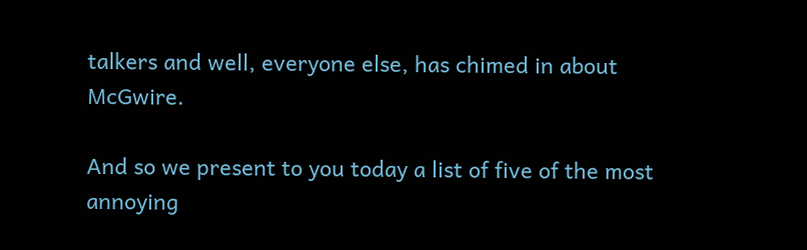talkers and well, everyone else, has chimed in about McGwire.

And so we present to you today a list of five of the most annoying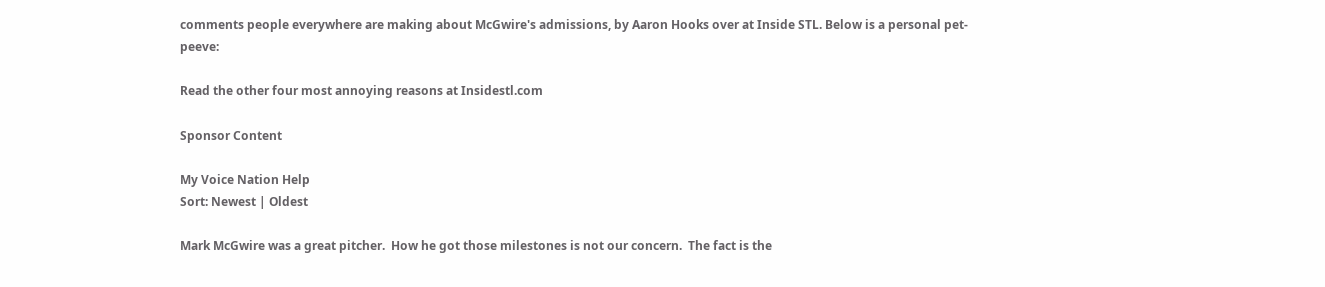comments people everywhere are making about McGwire's admissions, by Aaron Hooks over at Inside STL. Below is a personal pet-peeve:

Read the other four most annoying reasons at Insidestl.com

Sponsor Content

My Voice Nation Help
Sort: Newest | Oldest

Mark McGwire was a great pitcher.  How he got those milestones is not our concern.  The fact is the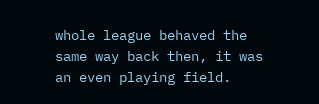whole league behaved the same way back then, it was an even playing field.